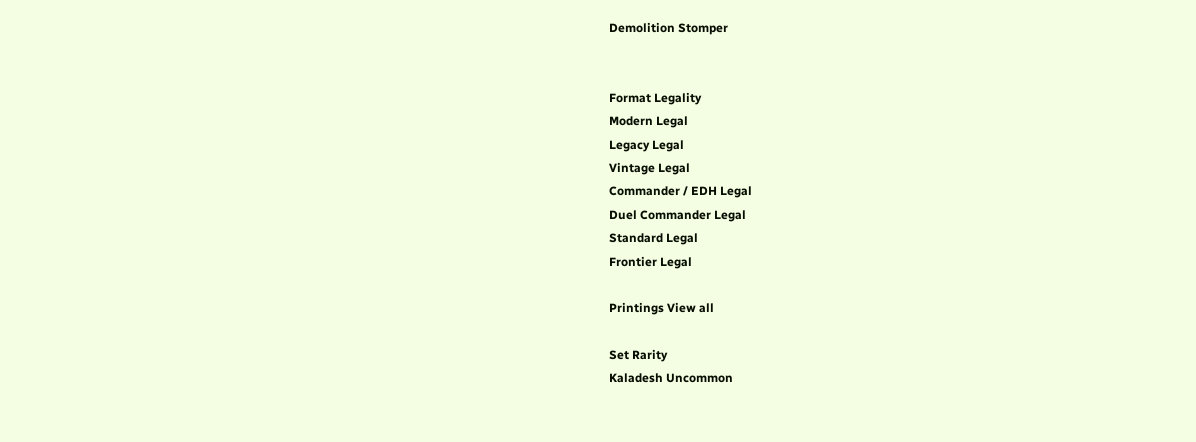Demolition Stomper


Format Legality
Modern Legal
Legacy Legal
Vintage Legal
Commander / EDH Legal
Duel Commander Legal
Standard Legal
Frontier Legal

Printings View all

Set Rarity
Kaladesh Uncommon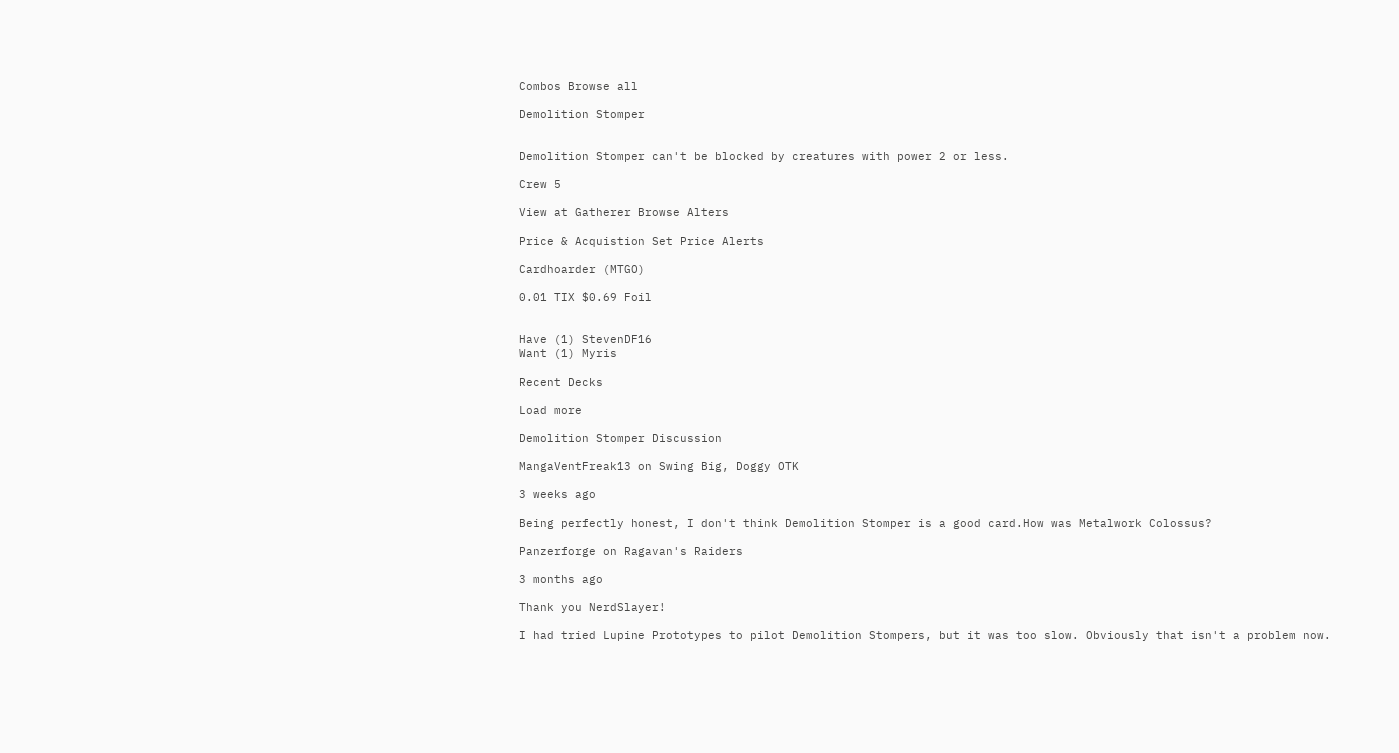Combos Browse all

Demolition Stomper


Demolition Stomper can't be blocked by creatures with power 2 or less.

Crew 5

View at Gatherer Browse Alters

Price & Acquistion Set Price Alerts

Cardhoarder (MTGO)

0.01 TIX $0.69 Foil


Have (1) StevenDF16
Want (1) Myris

Recent Decks

Load more

Demolition Stomper Discussion

MangaVentFreak13 on Swing Big, Doggy OTK

3 weeks ago

Being perfectly honest, I don't think Demolition Stomper is a good card.How was Metalwork Colossus?

Panzerforge on Ragavan's Raiders

3 months ago

Thank you NerdSlayer!

I had tried Lupine Prototypes to pilot Demolition Stompers, but it was too slow. Obviously that isn't a problem now.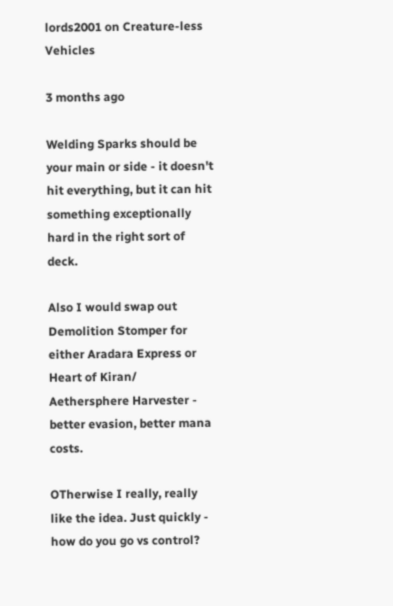lords2001 on Creature-less Vehicles

3 months ago

Welding Sparks should be your main or side - it doesn't hit everything, but it can hit something exceptionally hard in the right sort of deck.

Also I would swap out Demolition Stomper for either Aradara Express or Heart of Kiran/ Aethersphere Harvester - better evasion, better mana costs.

OTherwise I really, really like the idea. Just quickly - how do you go vs control?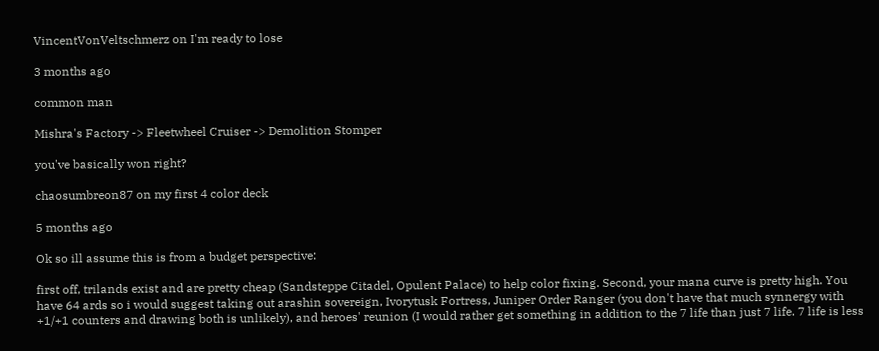VincentVonVeltschmerz on I'm ready to lose

3 months ago

common man

Mishra's Factory -> Fleetwheel Cruiser -> Demolition Stomper

you've basically won right?

chaosumbreon87 on my first 4 color deck

5 months ago

Ok so ill assume this is from a budget perspective:

first off, trilands exist and are pretty cheap (Sandsteppe Citadel, Opulent Palace) to help color fixing. Second, your mana curve is pretty high. You have 64 ards so i would suggest taking out arashin sovereign, Ivorytusk Fortress, Juniper Order Ranger (you don't have that much synnergy with +1/+1 counters and drawing both is unlikely), and heroes' reunion (I would rather get something in addition to the 7 life than just 7 life. 7 life is less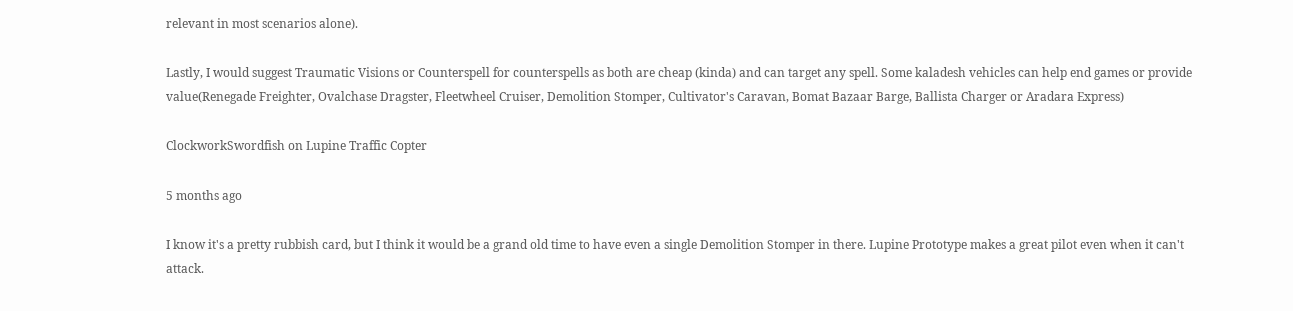relevant in most scenarios alone).

Lastly, I would suggest Traumatic Visions or Counterspell for counterspells as both are cheap (kinda) and can target any spell. Some kaladesh vehicles can help end games or provide value(Renegade Freighter, Ovalchase Dragster, Fleetwheel Cruiser, Demolition Stomper, Cultivator's Caravan, Bomat Bazaar Barge, Ballista Charger or Aradara Express)

ClockworkSwordfish on Lupine Traffic Copter

5 months ago

I know it's a pretty rubbish card, but I think it would be a grand old time to have even a single Demolition Stomper in there. Lupine Prototype makes a great pilot even when it can't attack.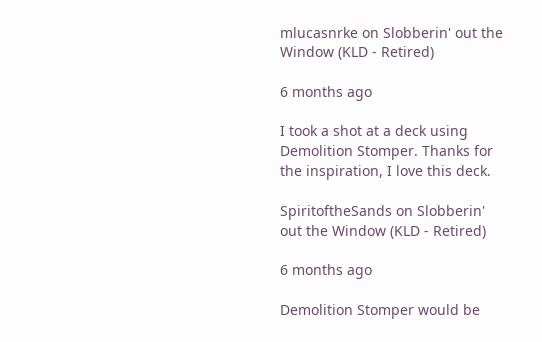mlucasnrke on Slobberin' out the Window (KLD - Retired)

6 months ago

I took a shot at a deck using Demolition Stomper. Thanks for the inspiration, I love this deck.

SpiritoftheSands on Slobberin' out the Window (KLD - Retired)

6 months ago

Demolition Stomper would be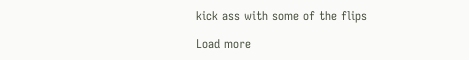kick ass with some of the flips

Load more